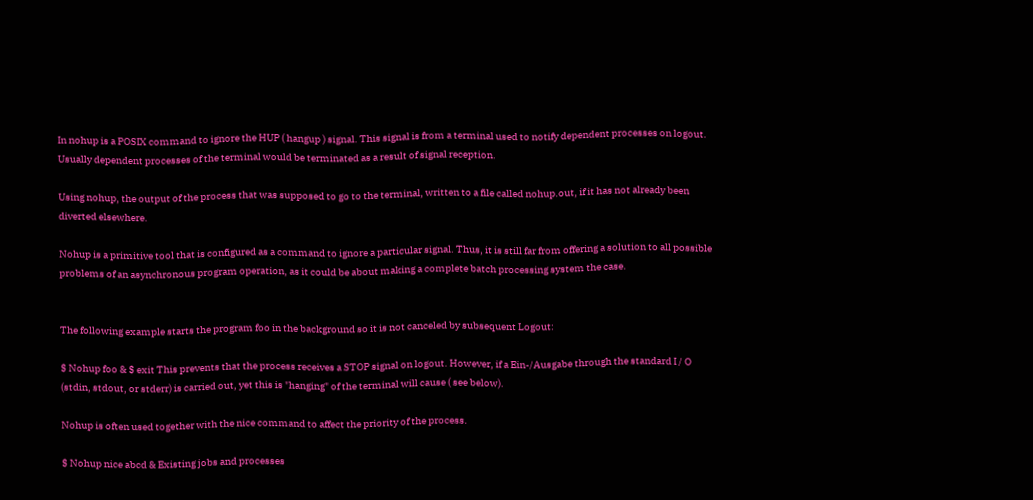In nohup is a POSIX command to ignore the HUP ( hangup ) signal. This signal is from a terminal used to notify dependent processes on logout. Usually dependent processes of the terminal would be terminated as a result of signal reception.

Using nohup, the output of the process that was supposed to go to the terminal, written to a file called nohup.out, if it has not already been diverted elsewhere.

Nohup is a primitive tool that is configured as a command to ignore a particular signal. Thus, it is still far from offering a solution to all possible problems of an asynchronous program operation, as it could be about making a complete batch processing system the case.


The following example starts the program foo in the background so it is not canceled by subsequent Logout:

$ Nohup foo & $ exit This prevents that the process receives a STOP signal on logout. However, if a Ein-/Ausgabe through the standard I / O (stdin, stdout, or stderr) is carried out, yet this is "hanging" of the terminal will cause ( see below).

Nohup is often used together with the nice command to affect the priority of the process.

$ Nohup nice abcd & Existing jobs and processes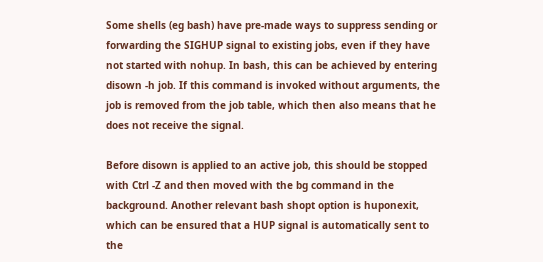Some shells (eg bash) have pre-made ways to suppress sending or forwarding the SIGHUP signal to existing jobs, even if they have not started with nohup. In bash, this can be achieved by entering disown -h job. If this command is invoked without arguments, the job is removed from the job table, which then also means that he does not receive the signal.

Before disown is applied to an active job, this should be stopped with Ctrl -Z and then moved with the bg command in the background. Another relevant bash shopt option is huponexit, which can be ensured that a HUP signal is automatically sent to the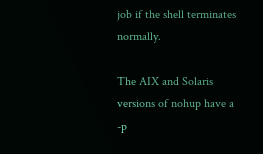job if the shell terminates normally.

The AIX and Solaris versions of nohup have a -p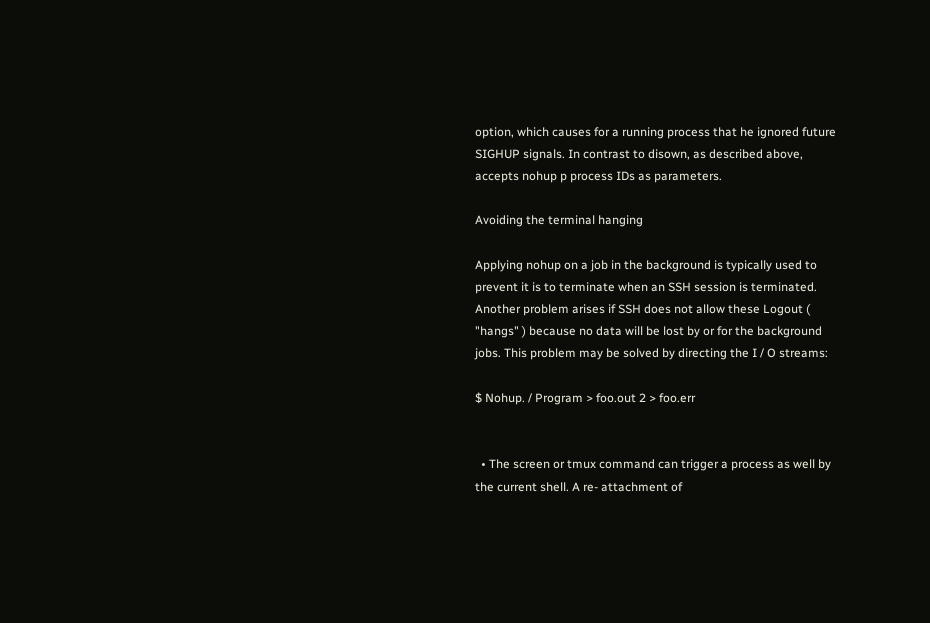option, which causes for a running process that he ignored future SIGHUP signals. In contrast to disown, as described above, accepts nohup p process IDs as parameters.

Avoiding the terminal hanging

Applying nohup on a job in the background is typically used to prevent it is to terminate when an SSH session is terminated. Another problem arises if SSH does not allow these Logout ( "hangs" ) because no data will be lost by or for the background jobs. This problem may be solved by directing the I / O streams:

$ Nohup. / Program > foo.out 2 > foo.err


  • The screen or tmux command can trigger a process as well by the current shell. A re- attachment of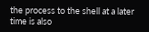the process to the shell at a later time is also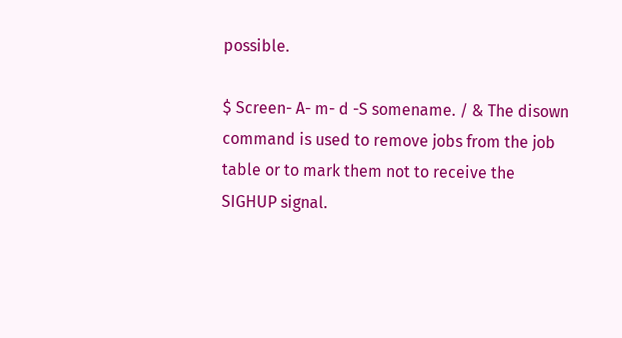possible.

$ Screen- A- m- d -S somename. / & The disown command is used to remove jobs from the job table or to mark them not to receive the SIGHUP signal.